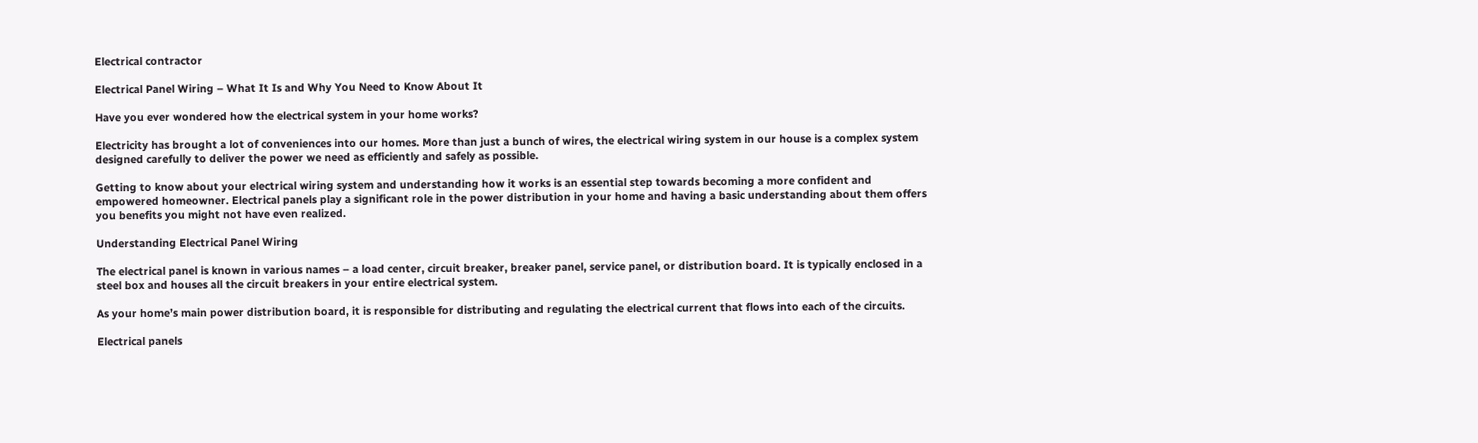Electrical contractor

Electrical Panel Wiring – What It Is and Why You Need to Know About It

Have you ever wondered how the electrical system in your home works?

Electricity has brought a lot of conveniences into our homes. More than just a bunch of wires, the electrical wiring system in our house is a complex system designed carefully to deliver the power we need as efficiently and safely as possible.

Getting to know about your electrical wiring system and understanding how it works is an essential step towards becoming a more confident and empowered homeowner. Electrical panels play a significant role in the power distribution in your home and having a basic understanding about them offers you benefits you might not have even realized.

Understanding Electrical Panel Wiring

The electrical panel is known in various names – a load center, circuit breaker, breaker panel, service panel, or distribution board. It is typically enclosed in a steel box and houses all the circuit breakers in your entire electrical system.

As your home’s main power distribution board, it is responsible for distributing and regulating the electrical current that flows into each of the circuits.

Electrical panels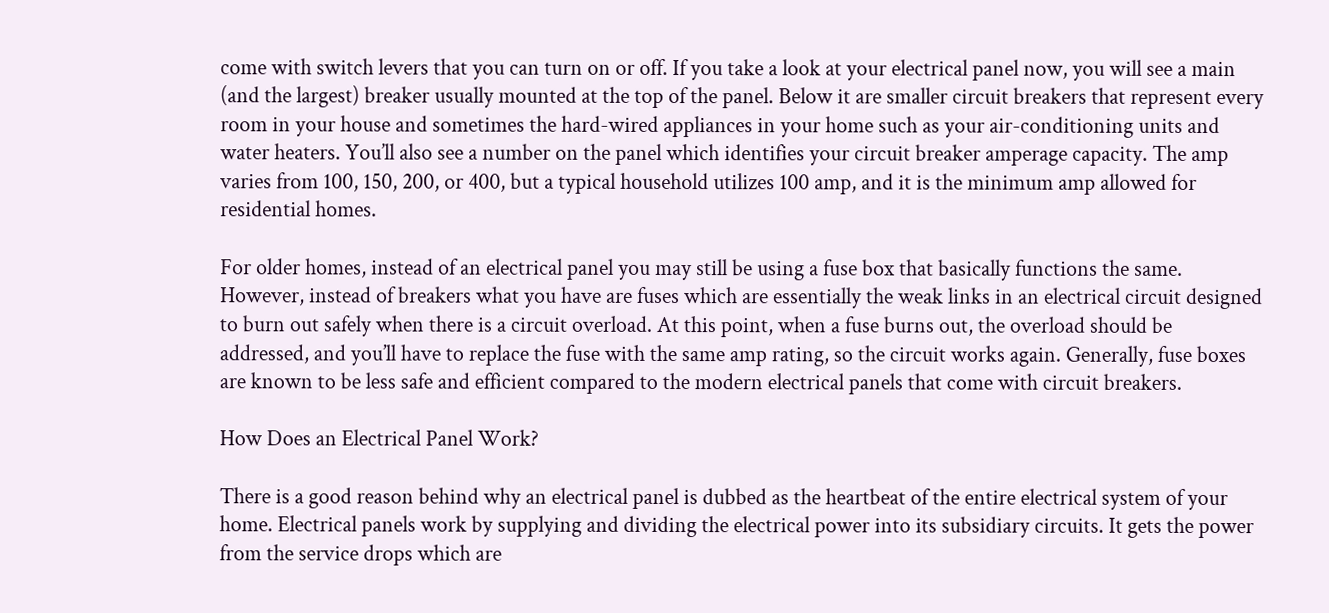come with switch levers that you can turn on or off. If you take a look at your electrical panel now, you will see a main (and the largest) breaker usually mounted at the top of the panel. Below it are smaller circuit breakers that represent every room in your house and sometimes the hard-wired appliances in your home such as your air-conditioning units and water heaters. You’ll also see a number on the panel which identifies your circuit breaker amperage capacity. The amp varies from 100, 150, 200, or 400, but a typical household utilizes 100 amp, and it is the minimum amp allowed for residential homes.

For older homes, instead of an electrical panel you may still be using a fuse box that basically functions the same. However, instead of breakers what you have are fuses which are essentially the weak links in an electrical circuit designed to burn out safely when there is a circuit overload. At this point, when a fuse burns out, the overload should be addressed, and you’ll have to replace the fuse with the same amp rating, so the circuit works again. Generally, fuse boxes are known to be less safe and efficient compared to the modern electrical panels that come with circuit breakers.

How Does an Electrical Panel Work?

There is a good reason behind why an electrical panel is dubbed as the heartbeat of the entire electrical system of your home. Electrical panels work by supplying and dividing the electrical power into its subsidiary circuits. It gets the power from the service drops which are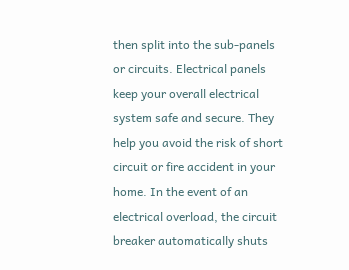then split into the sub-panels or circuits. Electrical panels keep your overall electrical system safe and secure. They help you avoid the risk of short circuit or fire accident in your home. In the event of an electrical overload, the circuit breaker automatically shuts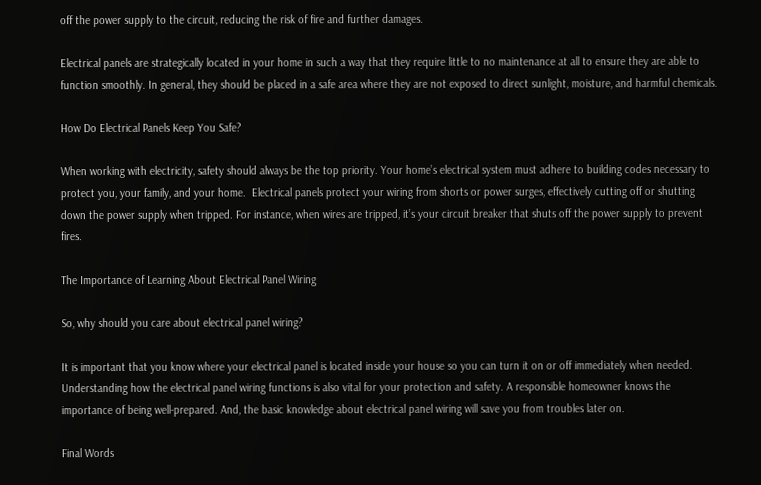off the power supply to the circuit, reducing the risk of fire and further damages.

Electrical panels are strategically located in your home in such a way that they require little to no maintenance at all to ensure they are able to function smoothly. In general, they should be placed in a safe area where they are not exposed to direct sunlight, moisture, and harmful chemicals.

How Do Electrical Panels Keep You Safe?

When working with electricity, safety should always be the top priority. Your home’s electrical system must adhere to building codes necessary to protect you, your family, and your home.  Electrical panels protect your wiring from shorts or power surges, effectively cutting off or shutting down the power supply when tripped. For instance, when wires are tripped, it’s your circuit breaker that shuts off the power supply to prevent fires.

The Importance of Learning About Electrical Panel Wiring

So, why should you care about electrical panel wiring?

It is important that you know where your electrical panel is located inside your house so you can turn it on or off immediately when needed. Understanding how the electrical panel wiring functions is also vital for your protection and safety. A responsible homeowner knows the importance of being well-prepared. And, the basic knowledge about electrical panel wiring will save you from troubles later on.

Final Words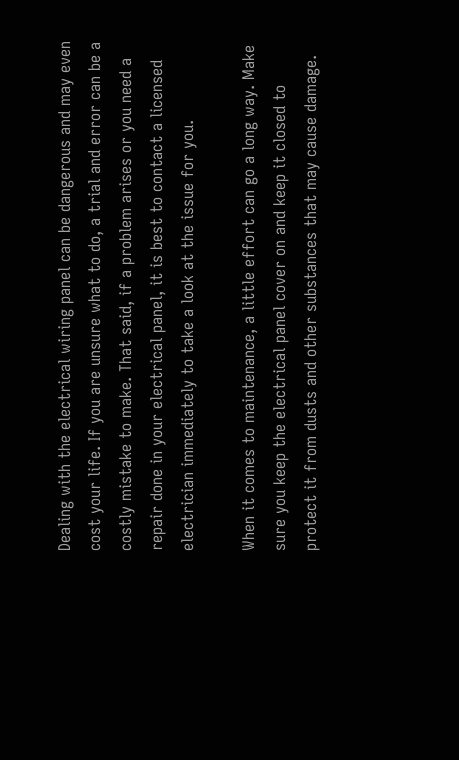Dealing with the electrical wiring panel can be dangerous and may even cost your life. If you are unsure what to do, a trial and error can be a costly mistake to make. That said, if a problem arises or you need a repair done in your electrical panel, it is best to contact a licensed electrician immediately to take a look at the issue for you.

When it comes to maintenance, a little effort can go a long way. Make sure you keep the electrical panel cover on and keep it closed to protect it from dusts and other substances that may cause damage.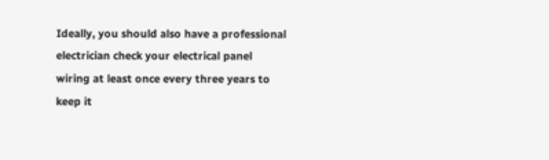Ideally, you should also have a professional electrician check your electrical panel wiring at least once every three years to keep it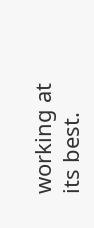working at its best.